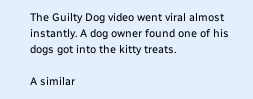The Guilty Dog video went viral almost instantly. A dog owner found one of his dogs got into the kitty treats.

A similar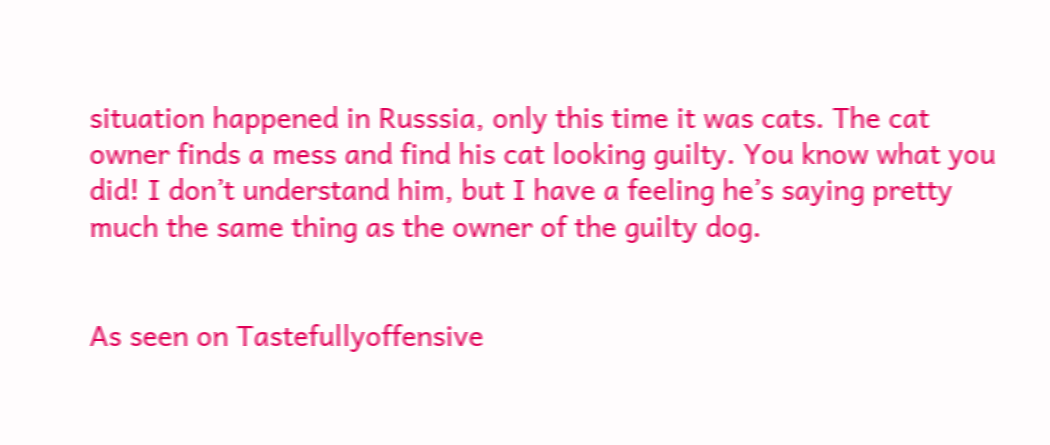situation happened in Russsia, only this time it was cats. The cat owner finds a mess and find his cat looking guilty. You know what you did! I don’t understand him, but I have a feeling he’s saying pretty much the same thing as the owner of the guilty dog.


As seen on Tastefullyoffensive